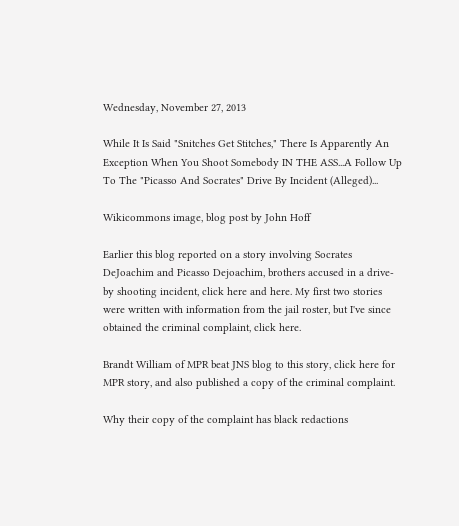Wednesday, November 27, 2013

While It Is Said "Snitches Get Stitches," There Is Apparently An Exception When You Shoot Somebody IN THE ASS...A Follow Up To The "Picasso And Socrates" Drive By Incident (Alleged)...

Wikicommons image, blog post by John Hoff

Earlier this blog reported on a story involving Socrates DeJoachim and Picasso Dejoachim, brothers accused in a drive-by shooting incident, click here and here. My first two stories were written with information from the jail roster, but I've since obtained the criminal complaint, click here.

Brandt William of MPR beat JNS blog to this story, click here for MPR story, and also published a copy of the criminal complaint.

Why their copy of the complaint has black redactions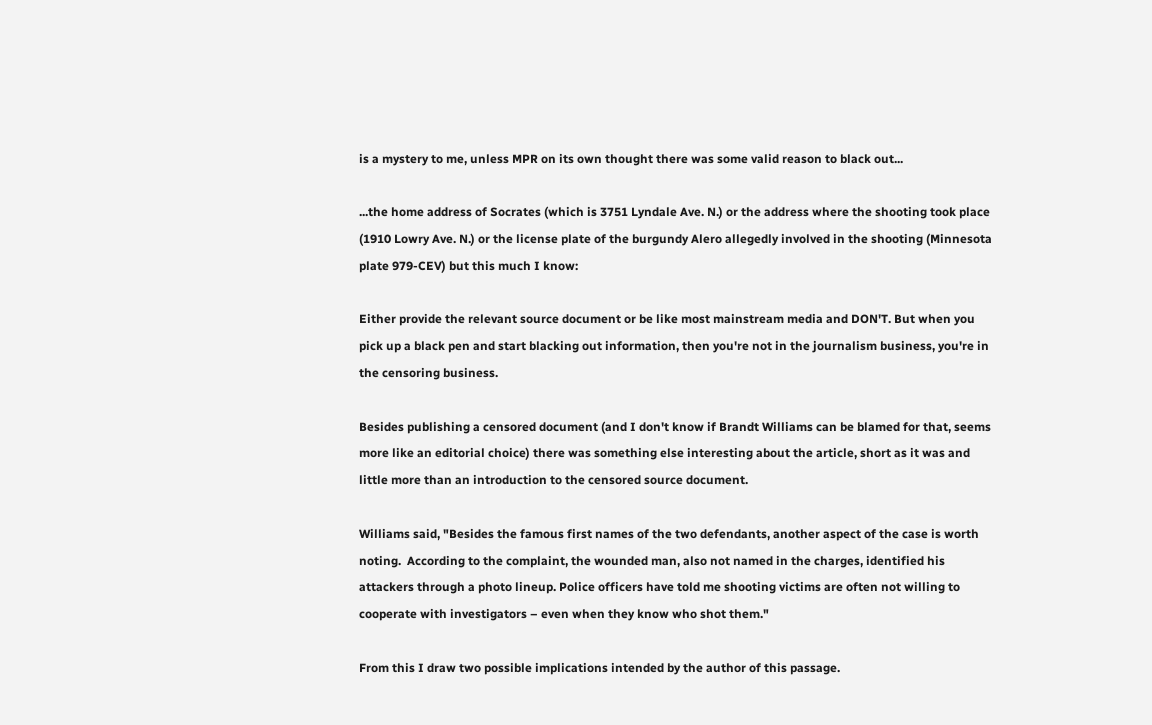is a mystery to me, unless MPR on its own thought there was some valid reason to black out...

...the home address of Socrates (which is 3751 Lyndale Ave. N.) or the address where the shooting took place (1910 Lowry Ave. N.) or the license plate of the burgundy Alero allegedly involved in the shooting (Minnesota plate 979-CEV) but this much I know:

Either provide the relevant source document or be like most mainstream media and DON'T. But when you pick up a black pen and start blacking out information, then you're not in the journalism business, you're in the censoring business.

Besides publishing a censored document (and I don't know if Brandt Williams can be blamed for that, seems more like an editorial choice) there was something else interesting about the article, short as it was and little more than an introduction to the censored source document.

Williams said, "Besides the famous first names of the two defendants, another aspect of the case is worth noting.  According to the complaint, the wounded man, also not named in the charges, identified his attackers through a photo lineup. Police officers have told me shooting victims are often not willing to cooperate with investigators – even when they know who shot them."

From this I draw two possible implications intended by the author of this passage.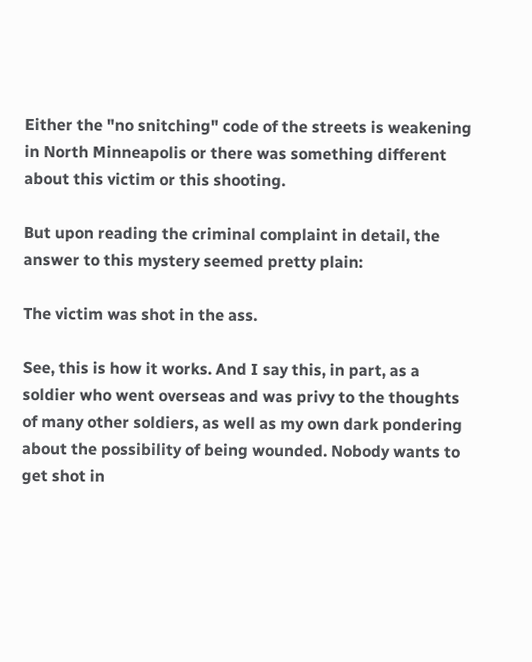Either the "no snitching" code of the streets is weakening in North Minneapolis or there was something different about this victim or this shooting.

But upon reading the criminal complaint in detail, the answer to this mystery seemed pretty plain:

The victim was shot in the ass.

See, this is how it works. And I say this, in part, as a soldier who went overseas and was privy to the thoughts of many other soldiers, as well as my own dark pondering about the possibility of being wounded. Nobody wants to get shot in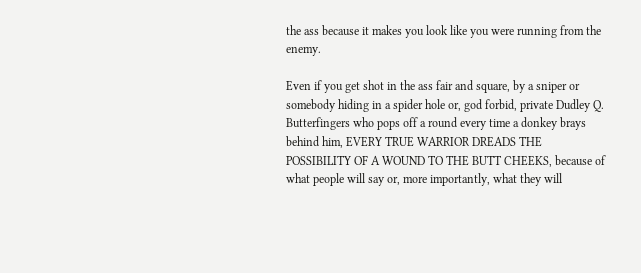the ass because it makes you look like you were running from the enemy.

Even if you get shot in the ass fair and square, by a sniper or somebody hiding in a spider hole or, god forbid, private Dudley Q. Butterfingers who pops off a round every time a donkey brays behind him, EVERY TRUE WARRIOR DREADS THE POSSIBILITY OF A WOUND TO THE BUTT CHEEKS, because of what people will say or, more importantly, what they will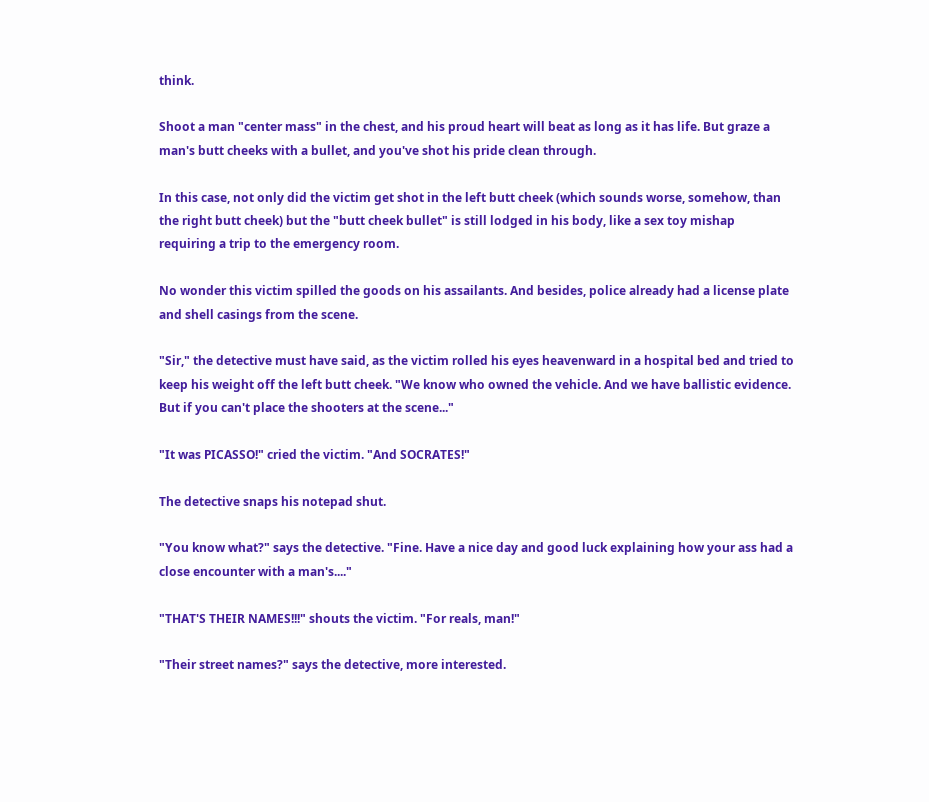think.

Shoot a man "center mass" in the chest, and his proud heart will beat as long as it has life. But graze a man's butt cheeks with a bullet, and you've shot his pride clean through.

In this case, not only did the victim get shot in the left butt cheek (which sounds worse, somehow, than the right butt cheek) but the "butt cheek bullet" is still lodged in his body, like a sex toy mishap requiring a trip to the emergency room.

No wonder this victim spilled the goods on his assailants. And besides, police already had a license plate and shell casings from the scene.

"Sir," the detective must have said, as the victim rolled his eyes heavenward in a hospital bed and tried to keep his weight off the left butt cheek. "We know who owned the vehicle. And we have ballistic evidence. But if you can't place the shooters at the scene..."

"It was PICASSO!" cried the victim. "And SOCRATES!"

The detective snaps his notepad shut.

"You know what?" says the detective. "Fine. Have a nice day and good luck explaining how your ass had a close encounter with a man's...."

"THAT'S THEIR NAMES!!!" shouts the victim. "For reals, man!"

"Their street names?" says the detective, more interested.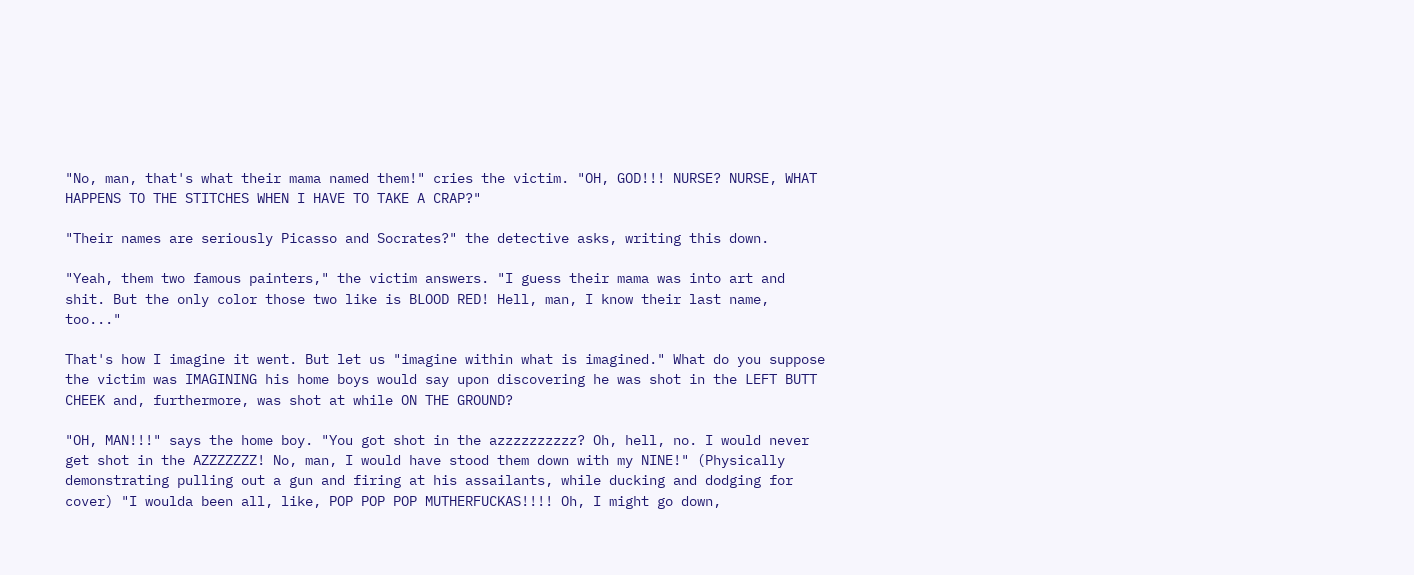"No, man, that's what their mama named them!" cries the victim. "OH, GOD!!! NURSE? NURSE, WHAT HAPPENS TO THE STITCHES WHEN I HAVE TO TAKE A CRAP?"

"Their names are seriously Picasso and Socrates?" the detective asks, writing this down.

"Yeah, them two famous painters," the victim answers. "I guess their mama was into art and shit. But the only color those two like is BLOOD RED! Hell, man, I know their last name, too..."

That's how I imagine it went. But let us "imagine within what is imagined." What do you suppose the victim was IMAGINING his home boys would say upon discovering he was shot in the LEFT BUTT CHEEK and, furthermore, was shot at while ON THE GROUND?

"OH, MAN!!!" says the home boy. "You got shot in the azzzzzzzzzz? Oh, hell, no. I would never get shot in the AZZZZZZZ! No, man, I would have stood them down with my NINE!" (Physically demonstrating pulling out a gun and firing at his assailants, while ducking and dodging for cover) "I woulda been all, like, POP POP POP MUTHERFUCKAS!!!! Oh, I might go down,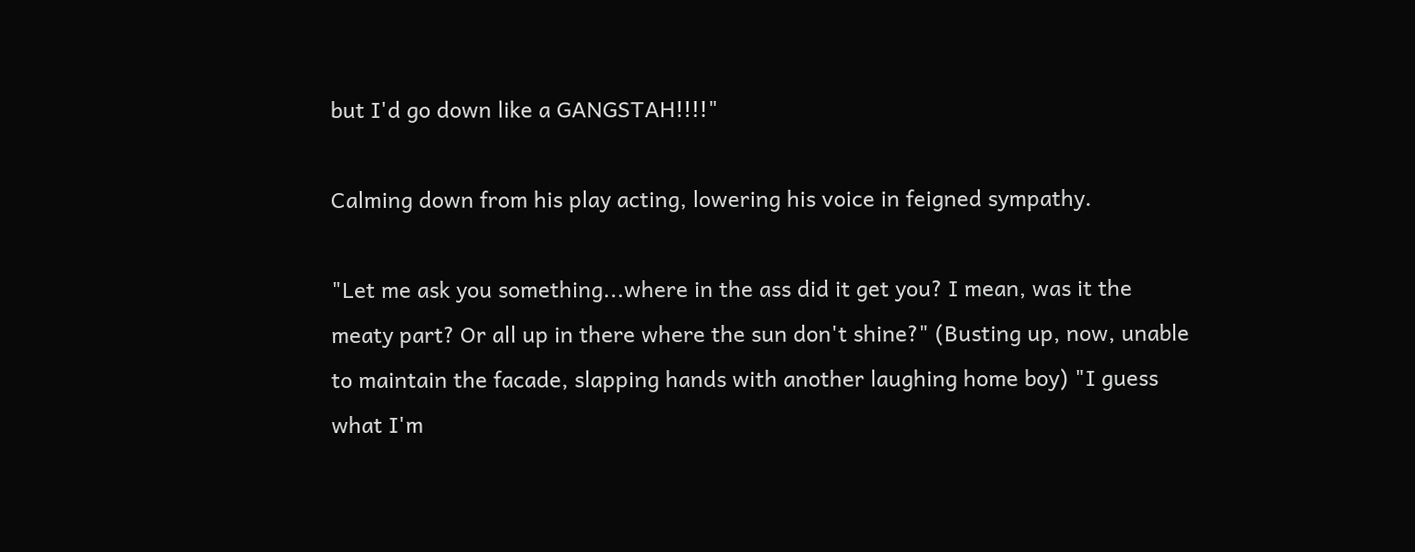but I'd go down like a GANGSTAH!!!!"

Calming down from his play acting, lowering his voice in feigned sympathy.

"Let me ask you something...where in the ass did it get you? I mean, was it the meaty part? Or all up in there where the sun don't shine?" (Busting up, now, unable to maintain the facade, slapping hands with another laughing home boy) "I guess what I'm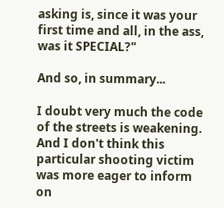asking is, since it was your first time and all, in the ass, was it SPECIAL?"

And so, in summary...

I doubt very much the code of the streets is weakening. And I don't think this particular shooting victim was more eager to inform on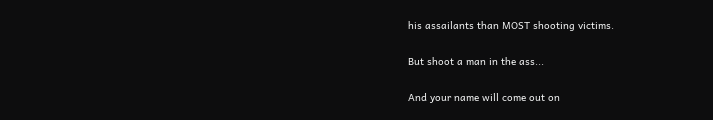his assailants than MOST shooting victims.

But shoot a man in the ass...

And your name will come out on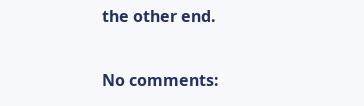the other end.

No comments: